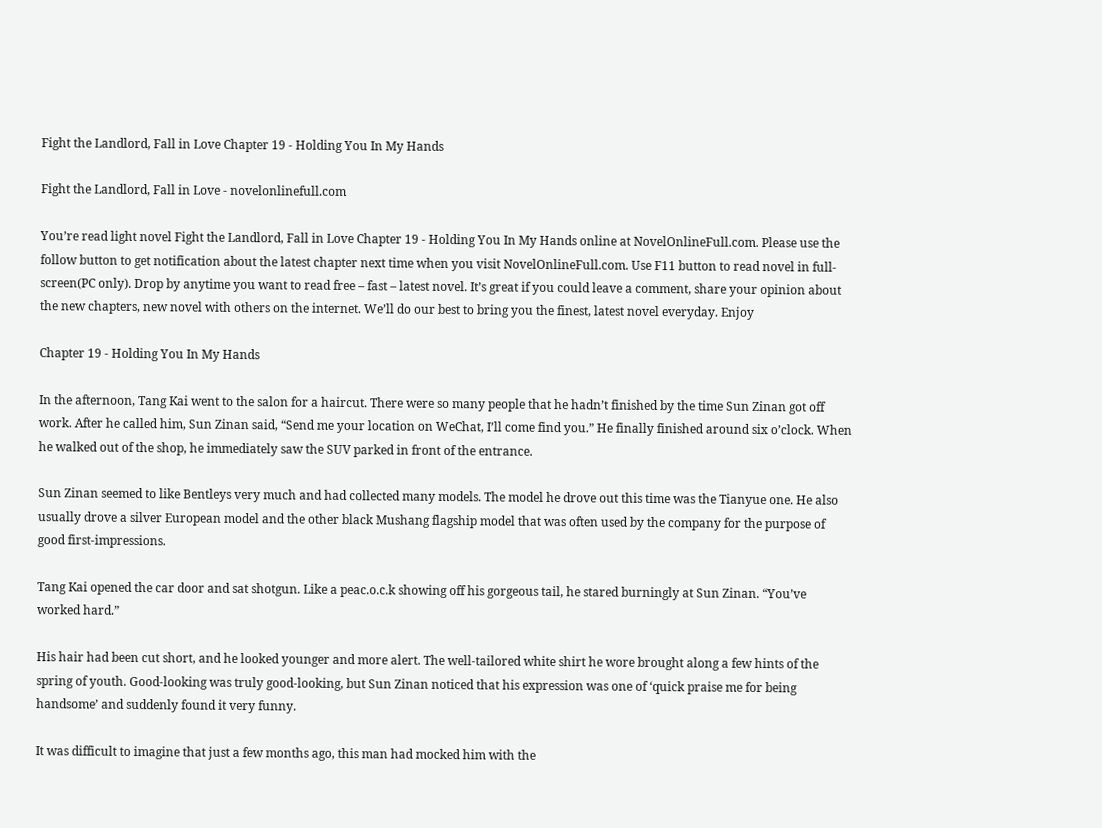Fight the Landlord, Fall in Love Chapter 19 - Holding You In My Hands

Fight the Landlord, Fall in Love - novelonlinefull.com

You’re read light novel Fight the Landlord, Fall in Love Chapter 19 - Holding You In My Hands online at NovelOnlineFull.com. Please use the follow button to get notification about the latest chapter next time when you visit NovelOnlineFull.com. Use F11 button to read novel in full-screen(PC only). Drop by anytime you want to read free – fast – latest novel. It’s great if you could leave a comment, share your opinion about the new chapters, new novel with others on the internet. We’ll do our best to bring you the finest, latest novel everyday. Enjoy

Chapter 19 - Holding You In My Hands

In the afternoon, Tang Kai went to the salon for a haircut. There were so many people that he hadn’t finished by the time Sun Zinan got off work. After he called him, Sun Zinan said, “Send me your location on WeChat, I’ll come find you.” He finally finished around six o’clock. When he walked out of the shop, he immediately saw the SUV parked in front of the entrance.

Sun Zinan seemed to like Bentleys very much and had collected many models. The model he drove out this time was the Tianyue one. He also usually drove a silver European model and the other black Mushang flagship model that was often used by the company for the purpose of good first-impressions.

Tang Kai opened the car door and sat shotgun. Like a peac.o.c.k showing off his gorgeous tail, he stared burningly at Sun Zinan. “You’ve worked hard.”

His hair had been cut short, and he looked younger and more alert. The well-tailored white shirt he wore brought along a few hints of the spring of youth. Good-looking was truly good-looking, but Sun Zinan noticed that his expression was one of ‘quick praise me for being handsome’ and suddenly found it very funny.

It was difficult to imagine that just a few months ago, this man had mocked him with the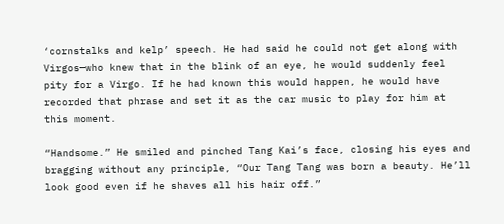‘cornstalks and kelp’ speech. He had said he could not get along with Virgos—who knew that in the blink of an eye, he would suddenly feel pity for a Virgo. If he had known this would happen, he would have recorded that phrase and set it as the car music to play for him at this moment.

“Handsome.” He smiled and pinched Tang Kai’s face, closing his eyes and bragging without any principle, “Our Tang Tang was born a beauty. He’ll look good even if he shaves all his hair off.”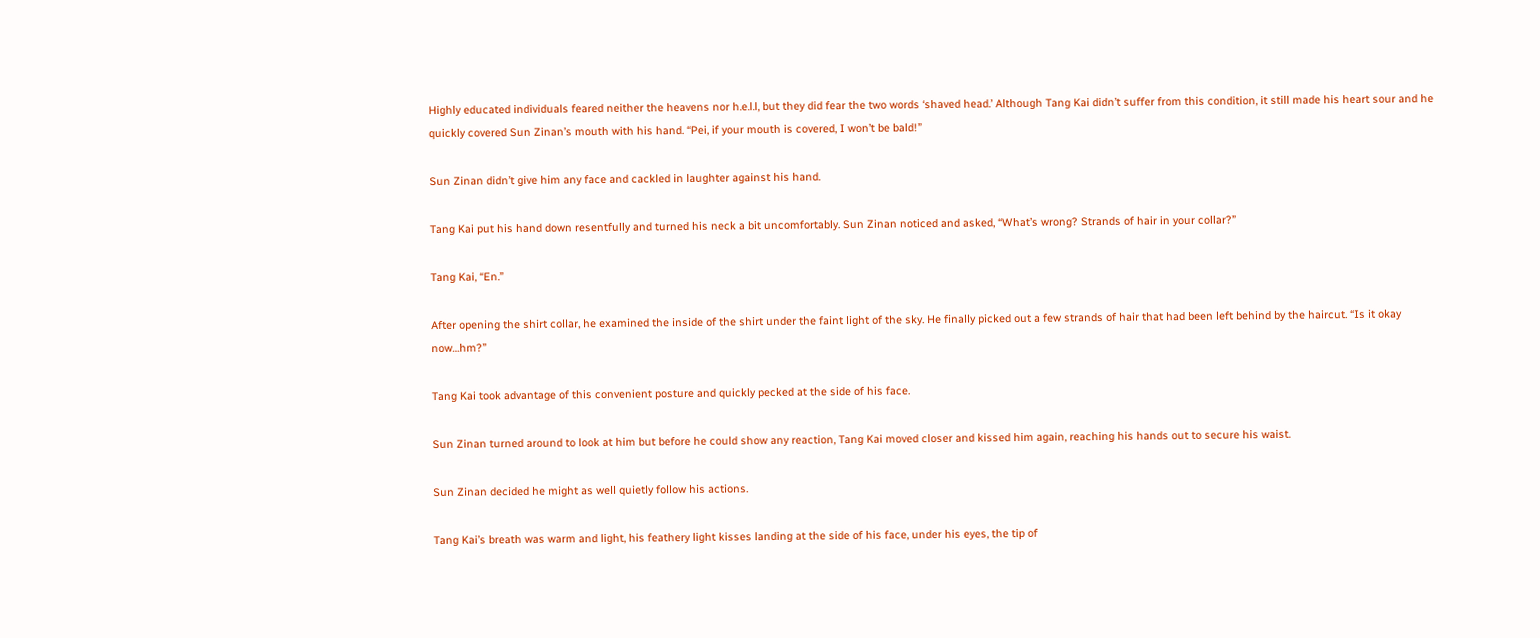Highly educated individuals feared neither the heavens nor h.e.l.l, but they did fear the two words ‘shaved head.’ Although Tang Kai didn’t suffer from this condition, it still made his heart sour and he quickly covered Sun Zinan’s mouth with his hand. “Pei, if your mouth is covered, I won’t be bald!”

Sun Zinan didn’t give him any face and cackled in laughter against his hand.

Tang Kai put his hand down resentfully and turned his neck a bit uncomfortably. Sun Zinan noticed and asked, “What’s wrong? Strands of hair in your collar?”

Tang Kai, “En.”

After opening the shirt collar, he examined the inside of the shirt under the faint light of the sky. He finally picked out a few strands of hair that had been left behind by the haircut. “Is it okay now…hm?”

Tang Kai took advantage of this convenient posture and quickly pecked at the side of his face.

Sun Zinan turned around to look at him but before he could show any reaction, Tang Kai moved closer and kissed him again, reaching his hands out to secure his waist.

Sun Zinan decided he might as well quietly follow his actions.

Tang Kai’s breath was warm and light, his feathery light kisses landing at the side of his face, under his eyes, the tip of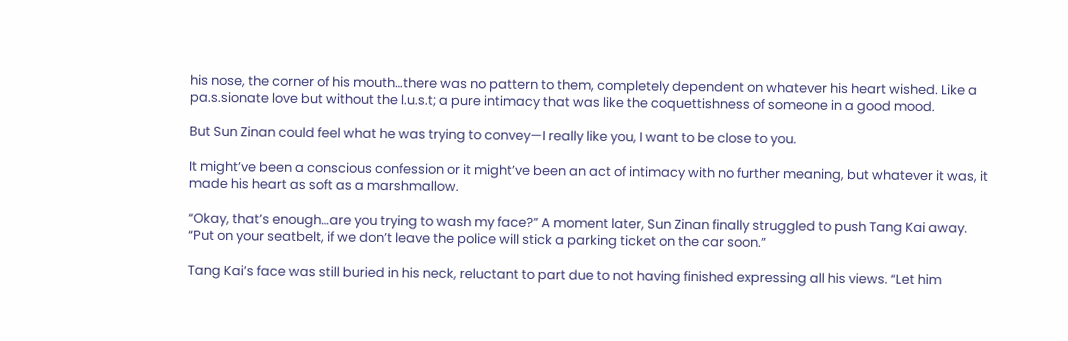his nose, the corner of his mouth…there was no pattern to them, completely dependent on whatever his heart wished. Like a pa.s.sionate love but without the l.u.s.t; a pure intimacy that was like the coquettishness of someone in a good mood.

But Sun Zinan could feel what he was trying to convey—I really like you, I want to be close to you.

It might’ve been a conscious confession or it might’ve been an act of intimacy with no further meaning, but whatever it was, it made his heart as soft as a marshmallow.

“Okay, that’s enough…are you trying to wash my face?” A moment later, Sun Zinan finally struggled to push Tang Kai away. “Put on your seatbelt, if we don’t leave the police will stick a parking ticket on the car soon.”

Tang Kai’s face was still buried in his neck, reluctant to part due to not having finished expressing all his views. “Let him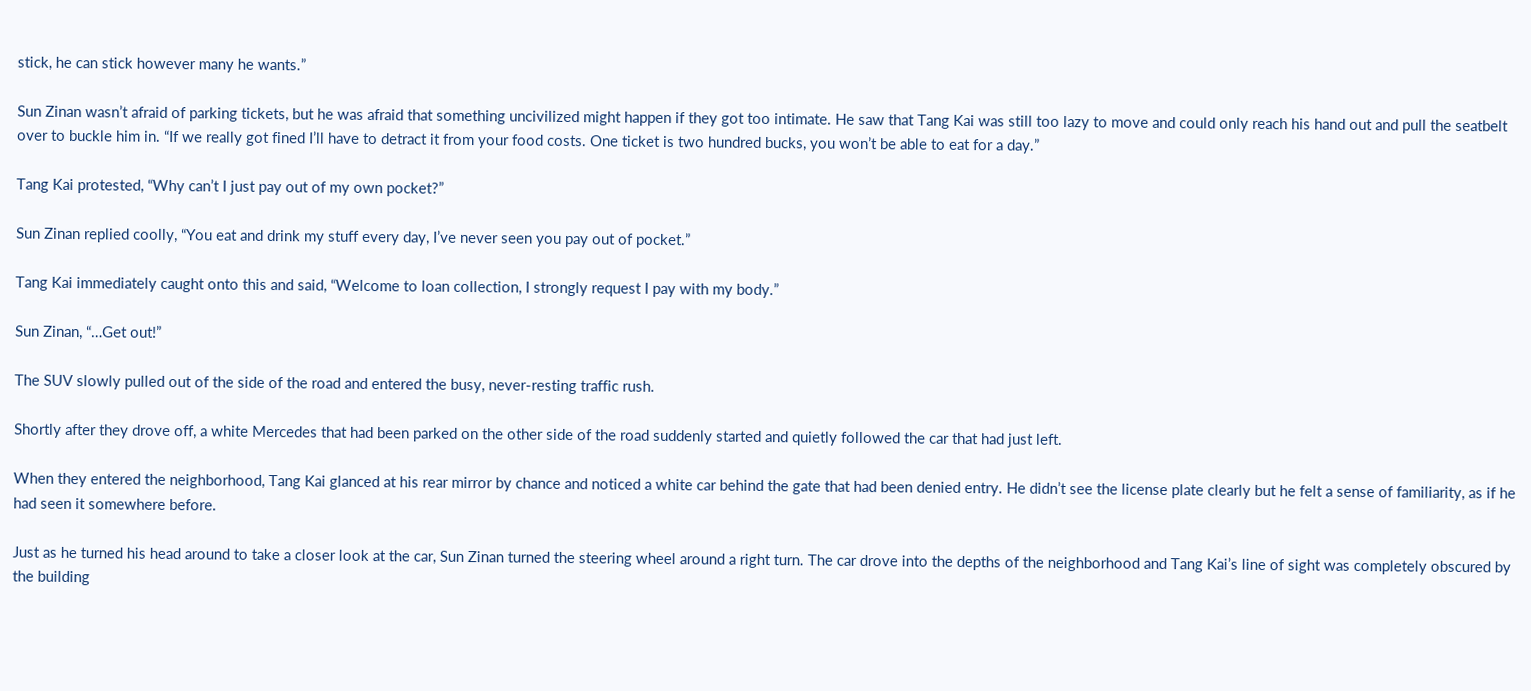stick, he can stick however many he wants.”

Sun Zinan wasn’t afraid of parking tickets, but he was afraid that something uncivilized might happen if they got too intimate. He saw that Tang Kai was still too lazy to move and could only reach his hand out and pull the seatbelt over to buckle him in. “If we really got fined I’ll have to detract it from your food costs. One ticket is two hundred bucks, you won’t be able to eat for a day.”

Tang Kai protested, “Why can’t I just pay out of my own pocket?”

Sun Zinan replied coolly, “You eat and drink my stuff every day, I’ve never seen you pay out of pocket.”

Tang Kai immediately caught onto this and said, “Welcome to loan collection, I strongly request I pay with my body.”

Sun Zinan, “…Get out!”

The SUV slowly pulled out of the side of the road and entered the busy, never-resting traffic rush.

Shortly after they drove off, a white Mercedes that had been parked on the other side of the road suddenly started and quietly followed the car that had just left.

When they entered the neighborhood, Tang Kai glanced at his rear mirror by chance and noticed a white car behind the gate that had been denied entry. He didn’t see the license plate clearly but he felt a sense of familiarity, as if he had seen it somewhere before.

Just as he turned his head around to take a closer look at the car, Sun Zinan turned the steering wheel around a right turn. The car drove into the depths of the neighborhood and Tang Kai’s line of sight was completely obscured by the building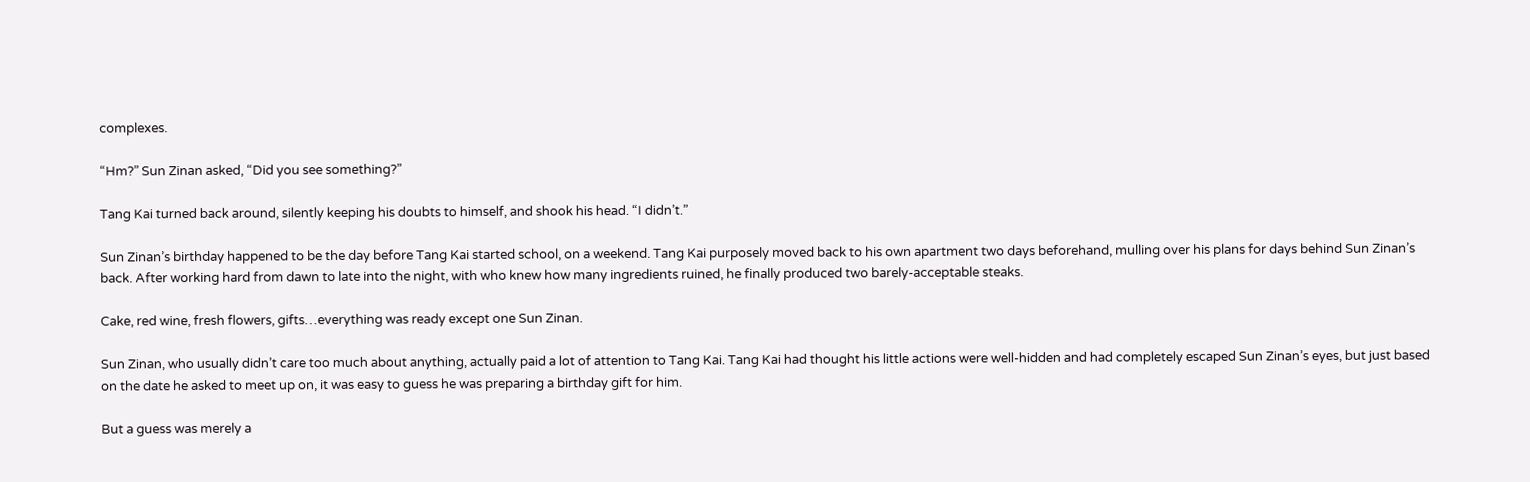complexes.

“Hm?” Sun Zinan asked, “Did you see something?”

Tang Kai turned back around, silently keeping his doubts to himself, and shook his head. “I didn’t.”

Sun Zinan’s birthday happened to be the day before Tang Kai started school, on a weekend. Tang Kai purposely moved back to his own apartment two days beforehand, mulling over his plans for days behind Sun Zinan’s back. After working hard from dawn to late into the night, with who knew how many ingredients ruined, he finally produced two barely-acceptable steaks.

Cake, red wine, fresh flowers, gifts…everything was ready except one Sun Zinan.

Sun Zinan, who usually didn’t care too much about anything, actually paid a lot of attention to Tang Kai. Tang Kai had thought his little actions were well-hidden and had completely escaped Sun Zinan’s eyes, but just based on the date he asked to meet up on, it was easy to guess he was preparing a birthday gift for him.

But a guess was merely a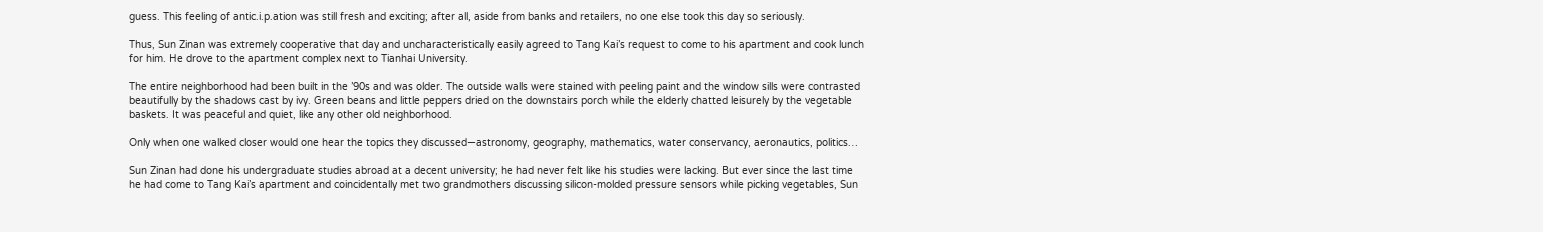guess. This feeling of antic.i.p.ation was still fresh and exciting; after all, aside from banks and retailers, no one else took this day so seriously.

Thus, Sun Zinan was extremely cooperative that day and uncharacteristically easily agreed to Tang Kai’s request to come to his apartment and cook lunch for him. He drove to the apartment complex next to Tianhai University.

The entire neighborhood had been built in the ’90s and was older. The outside walls were stained with peeling paint and the window sills were contrasted beautifully by the shadows cast by ivy. Green beans and little peppers dried on the downstairs porch while the elderly chatted leisurely by the vegetable baskets. It was peaceful and quiet, like any other old neighborhood.

Only when one walked closer would one hear the topics they discussed—astronomy, geography, mathematics, water conservancy, aeronautics, politics…

Sun Zinan had done his undergraduate studies abroad at a decent university; he had never felt like his studies were lacking. But ever since the last time he had come to Tang Kai’s apartment and coincidentally met two grandmothers discussing silicon-molded pressure sensors while picking vegetables, Sun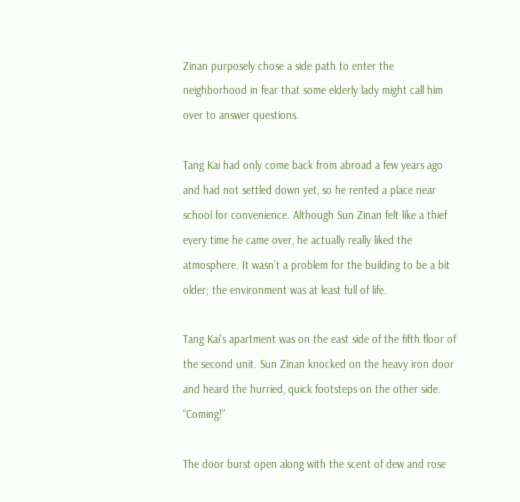Zinan purposely chose a side path to enter the neighborhood in fear that some elderly lady might call him over to answer questions.

Tang Kai had only come back from abroad a few years ago and had not settled down yet, so he rented a place near school for convenience. Although Sun Zinan felt like a thief every time he came over, he actually really liked the atmosphere. It wasn’t a problem for the building to be a bit older; the environment was at least full of life.

Tang Kai’s apartment was on the east side of the fifth floor of the second unit. Sun Zinan knocked on the heavy iron door and heard the hurried, quick footsteps on the other side. “Coming!”

The door burst open along with the scent of dew and rose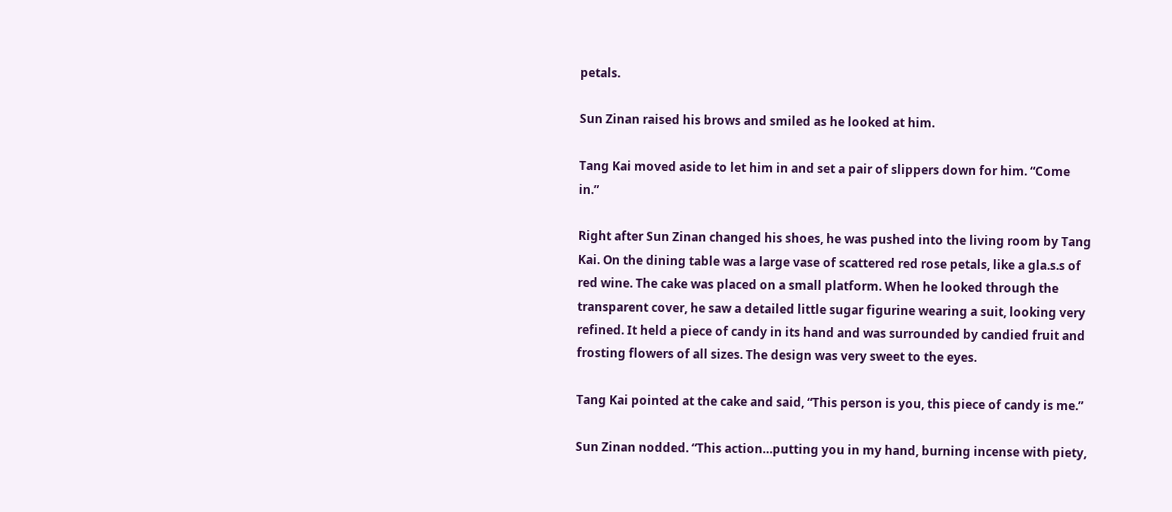petals.

Sun Zinan raised his brows and smiled as he looked at him.

Tang Kai moved aside to let him in and set a pair of slippers down for him. “Come in.”

Right after Sun Zinan changed his shoes, he was pushed into the living room by Tang Kai. On the dining table was a large vase of scattered red rose petals, like a gla.s.s of red wine. The cake was placed on a small platform. When he looked through the transparent cover, he saw a detailed little sugar figurine wearing a suit, looking very refined. It held a piece of candy in its hand and was surrounded by candied fruit and frosting flowers of all sizes. The design was very sweet to the eyes.

Tang Kai pointed at the cake and said, “This person is you, this piece of candy is me.”

Sun Zinan nodded. “This action…putting you in my hand, burning incense with piety,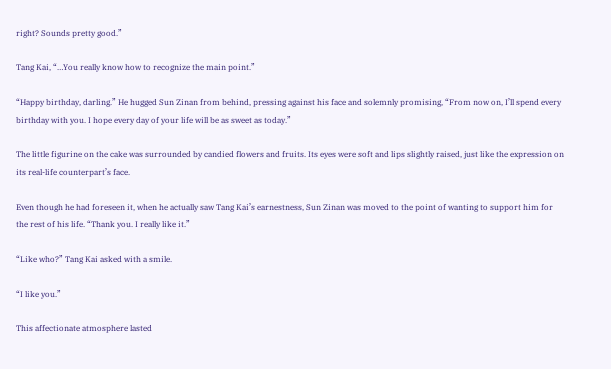right? Sounds pretty good.”

Tang Kai, “…You really know how to recognize the main point.”

“Happy birthday, darling.” He hugged Sun Zinan from behind, pressing against his face and solemnly promising, “From now on, I’ll spend every birthday with you. I hope every day of your life will be as sweet as today.”

The little figurine on the cake was surrounded by candied flowers and fruits. Its eyes were soft and lips slightly raised, just like the expression on its real-life counterpart’s face.

Even though he had foreseen it, when he actually saw Tang Kai’s earnestness, Sun Zinan was moved to the point of wanting to support him for the rest of his life. “Thank you. I really like it.”

“Like who?” Tang Kai asked with a smile.

“I like you.”

This affectionate atmosphere lasted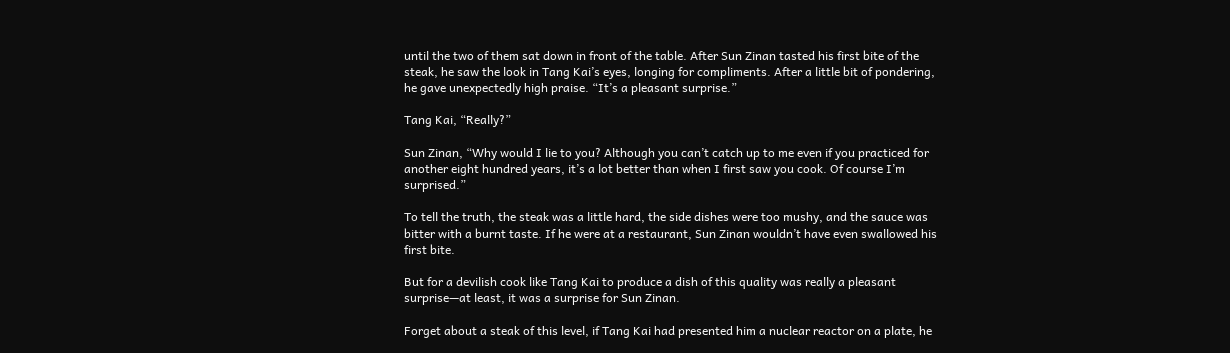until the two of them sat down in front of the table. After Sun Zinan tasted his first bite of the steak, he saw the look in Tang Kai’s eyes, longing for compliments. After a little bit of pondering, he gave unexpectedly high praise. “It’s a pleasant surprise.”

Tang Kai, “Really?”

Sun Zinan, “Why would I lie to you? Although you can’t catch up to me even if you practiced for another eight hundred years, it’s a lot better than when I first saw you cook. Of course I’m surprised.”

To tell the truth, the steak was a little hard, the side dishes were too mushy, and the sauce was bitter with a burnt taste. If he were at a restaurant, Sun Zinan wouldn’t have even swallowed his first bite.

But for a devilish cook like Tang Kai to produce a dish of this quality was really a pleasant surprise—at least, it was a surprise for Sun Zinan.

Forget about a steak of this level, if Tang Kai had presented him a nuclear reactor on a plate, he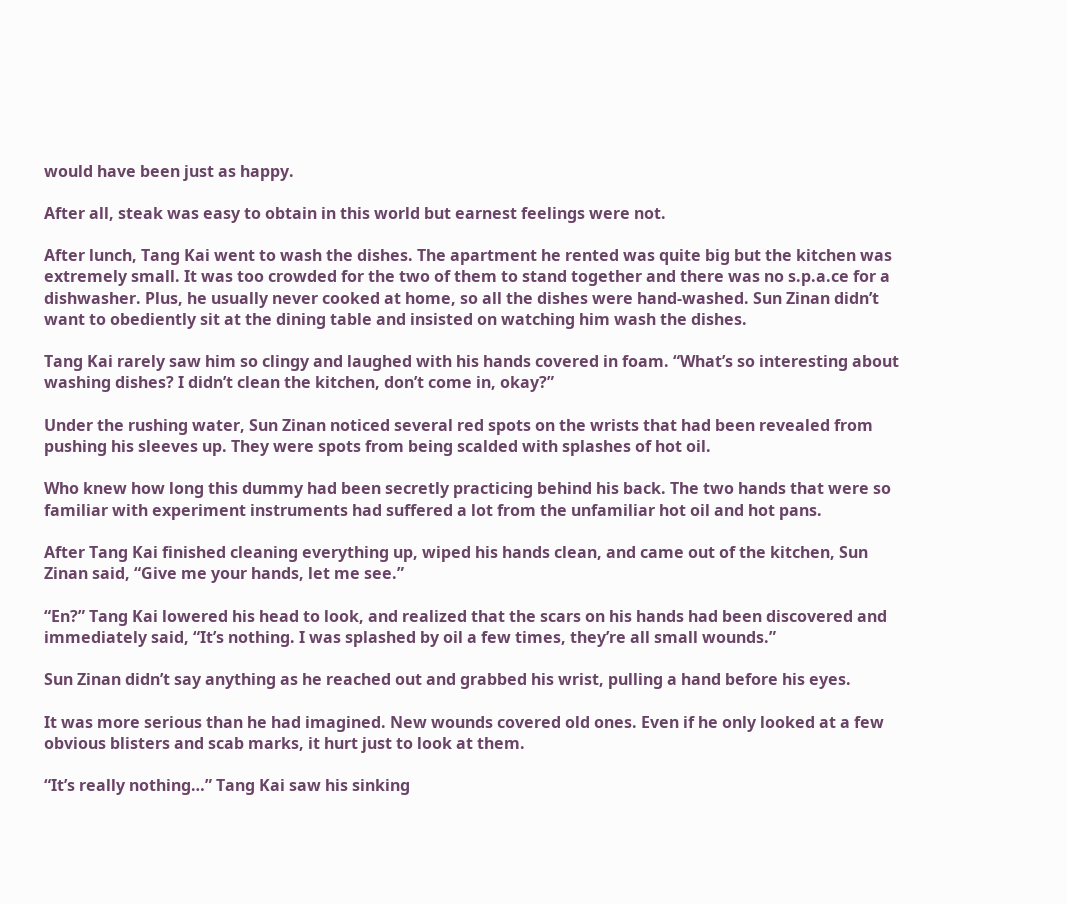would have been just as happy.

After all, steak was easy to obtain in this world but earnest feelings were not.

After lunch, Tang Kai went to wash the dishes. The apartment he rented was quite big but the kitchen was extremely small. It was too crowded for the two of them to stand together and there was no s.p.a.ce for a dishwasher. Plus, he usually never cooked at home, so all the dishes were hand-washed. Sun Zinan didn’t want to obediently sit at the dining table and insisted on watching him wash the dishes.

Tang Kai rarely saw him so clingy and laughed with his hands covered in foam. “What’s so interesting about washing dishes? I didn’t clean the kitchen, don’t come in, okay?”

Under the rushing water, Sun Zinan noticed several red spots on the wrists that had been revealed from pushing his sleeves up. They were spots from being scalded with splashes of hot oil.

Who knew how long this dummy had been secretly practicing behind his back. The two hands that were so familiar with experiment instruments had suffered a lot from the unfamiliar hot oil and hot pans.

After Tang Kai finished cleaning everything up, wiped his hands clean, and came out of the kitchen, Sun Zinan said, “Give me your hands, let me see.”

“En?” Tang Kai lowered his head to look, and realized that the scars on his hands had been discovered and immediately said, “It’s nothing. I was splashed by oil a few times, they’re all small wounds.”

Sun Zinan didn’t say anything as he reached out and grabbed his wrist, pulling a hand before his eyes.

It was more serious than he had imagined. New wounds covered old ones. Even if he only looked at a few obvious blisters and scab marks, it hurt just to look at them.

“It’s really nothing…” Tang Kai saw his sinking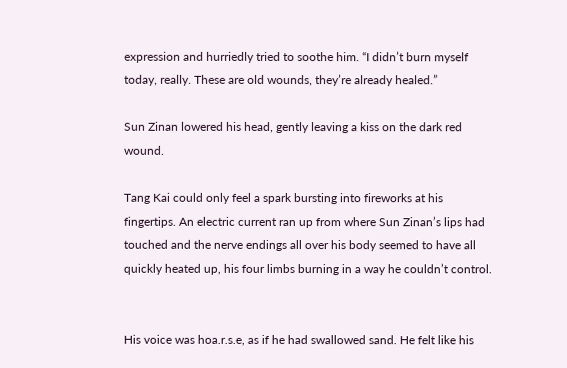expression and hurriedly tried to soothe him. “I didn’t burn myself today, really. These are old wounds, they’re already healed.”

Sun Zinan lowered his head, gently leaving a kiss on the dark red wound.

Tang Kai could only feel a spark bursting into fireworks at his fingertips. An electric current ran up from where Sun Zinan’s lips had touched and the nerve endings all over his body seemed to have all quickly heated up, his four limbs burning in a way he couldn’t control.


His voice was hoa.r.s.e, as if he had swallowed sand. He felt like his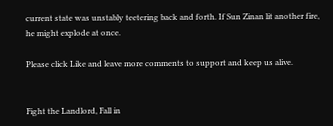current state was unstably teetering back and forth. If Sun Zinan lit another fire, he might explode at once.

Please click Like and leave more comments to support and keep us alive.


Fight the Landlord, Fall in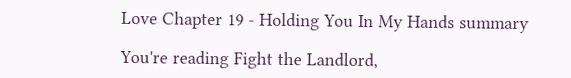Love Chapter 19 - Holding You In My Hands summary

You're reading Fight the Landlord,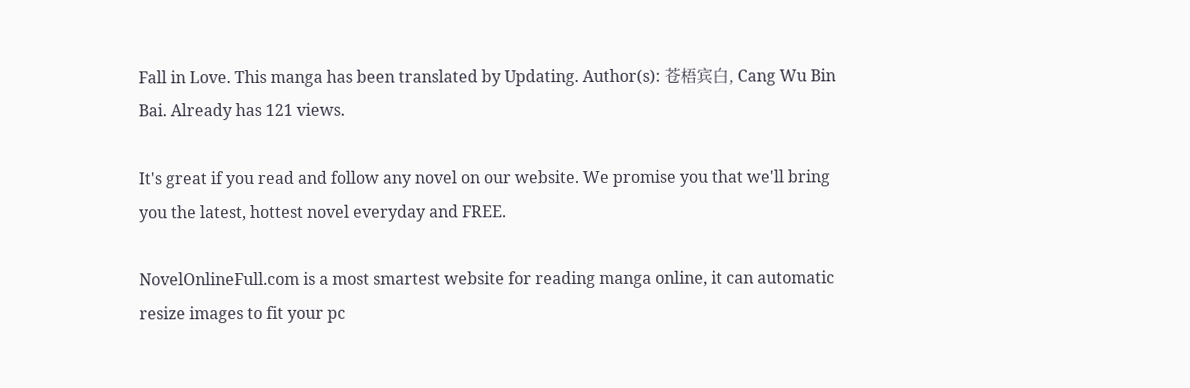Fall in Love. This manga has been translated by Updating. Author(s): 苍梧宾白, Cang Wu Bin Bai. Already has 121 views.

It's great if you read and follow any novel on our website. We promise you that we'll bring you the latest, hottest novel everyday and FREE.

NovelOnlineFull.com is a most smartest website for reading manga online, it can automatic resize images to fit your pc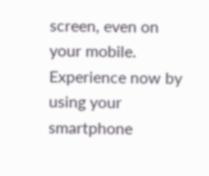screen, even on your mobile. Experience now by using your smartphone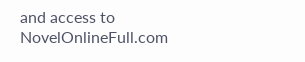and access to NovelOnlineFull.com